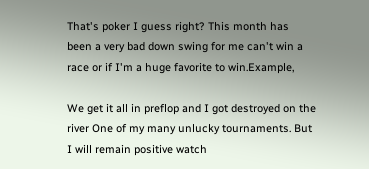That's poker I guess right? This month has been a very bad down swing for me can't win a race or if I'm a huge favorite to win.Example,

We get it all in preflop and I got destroyed on the river One of my many unlucky tournaments. But I will remain positive watch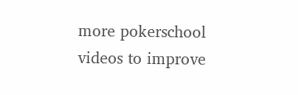more pokerschool videos to improve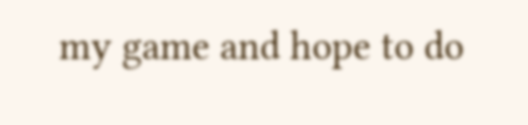my game and hope to do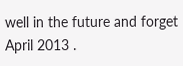well in the future and forget April 2013 .